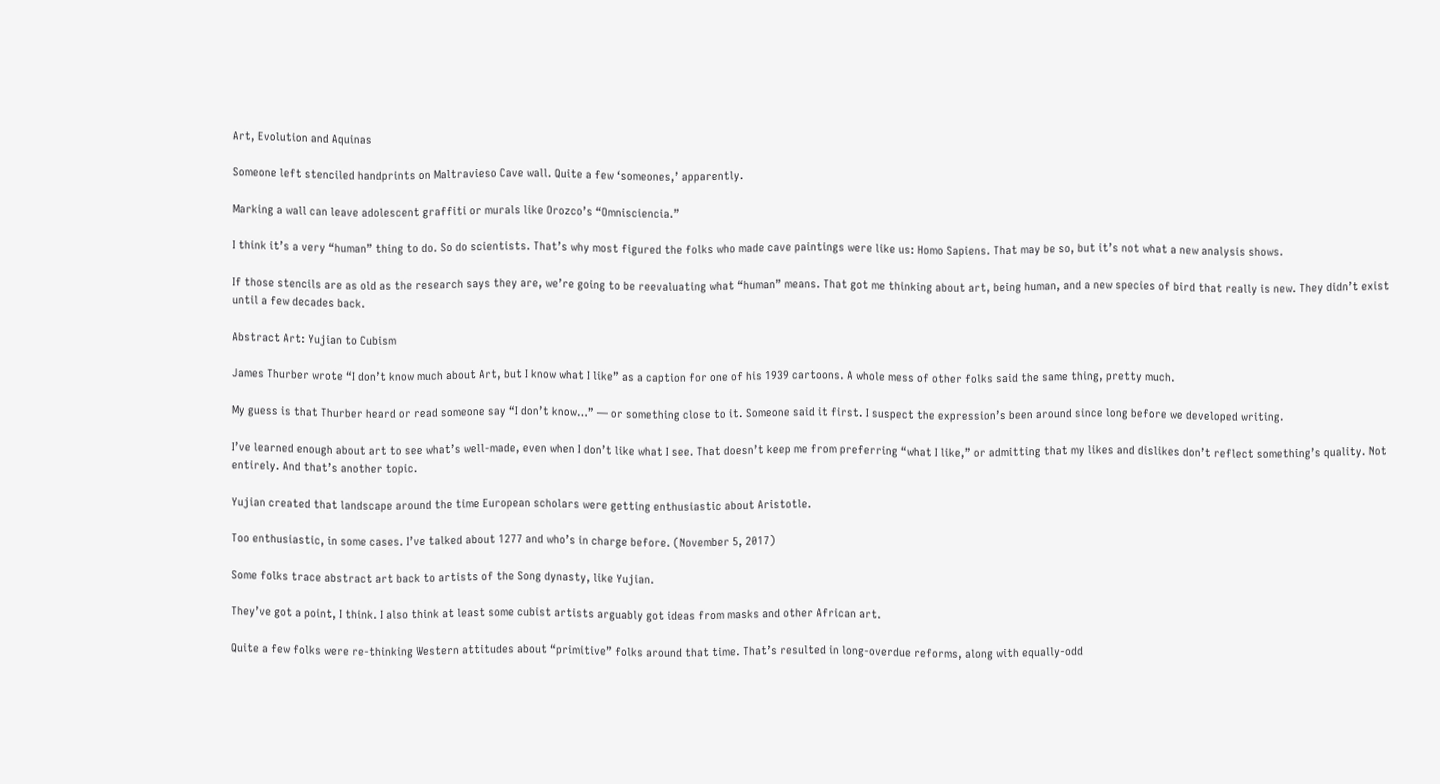Art, Evolution and Aquinas

Someone left stenciled handprints on Maltravieso Cave wall. Quite a few ‘someones,’ apparently.

Marking a wall can leave adolescent graffiti or murals like Orozco’s “Omnisciencia.”

I think it’s a very “human” thing to do. So do scientists. That’s why most figured the folks who made cave paintings were like us: Homo Sapiens. That may be so, but it’s not what a new analysis shows.

If those stencils are as old as the research says they are, we’re going to be reevaluating what “human” means. That got me thinking about art, being human, and a new species of bird that really is new. They didn’t exist until a few decades back.

Abstract Art: Yujian to Cubism

James Thurber wrote “I don’t know much about Art, but I know what I like” as a caption for one of his 1939 cartoons. A whole mess of other folks said the same thing, pretty much.

My guess is that Thurber heard or read someone say “I don’t know…” — or something close to it. Someone said it first. I suspect the expression’s been around since long before we developed writing.

I’ve learned enough about art to see what’s well-made, even when I don’t like what I see. That doesn’t keep me from preferring “what I like,” or admitting that my likes and dislikes don’t reflect something’s quality. Not entirely. And that’s another topic.

Yujian created that landscape around the time European scholars were getting enthusiastic about Aristotle.

Too enthusiastic, in some cases. I’ve talked about 1277 and who’s in charge before. (November 5, 2017)

Some folks trace abstract art back to artists of the Song dynasty, like Yujian.

They’ve got a point, I think. I also think at least some cubist artists arguably got ideas from masks and other African art.

Quite a few folks were re-thinking Western attitudes about “primitive” folks around that time. That’s resulted in long-overdue reforms, along with equally-odd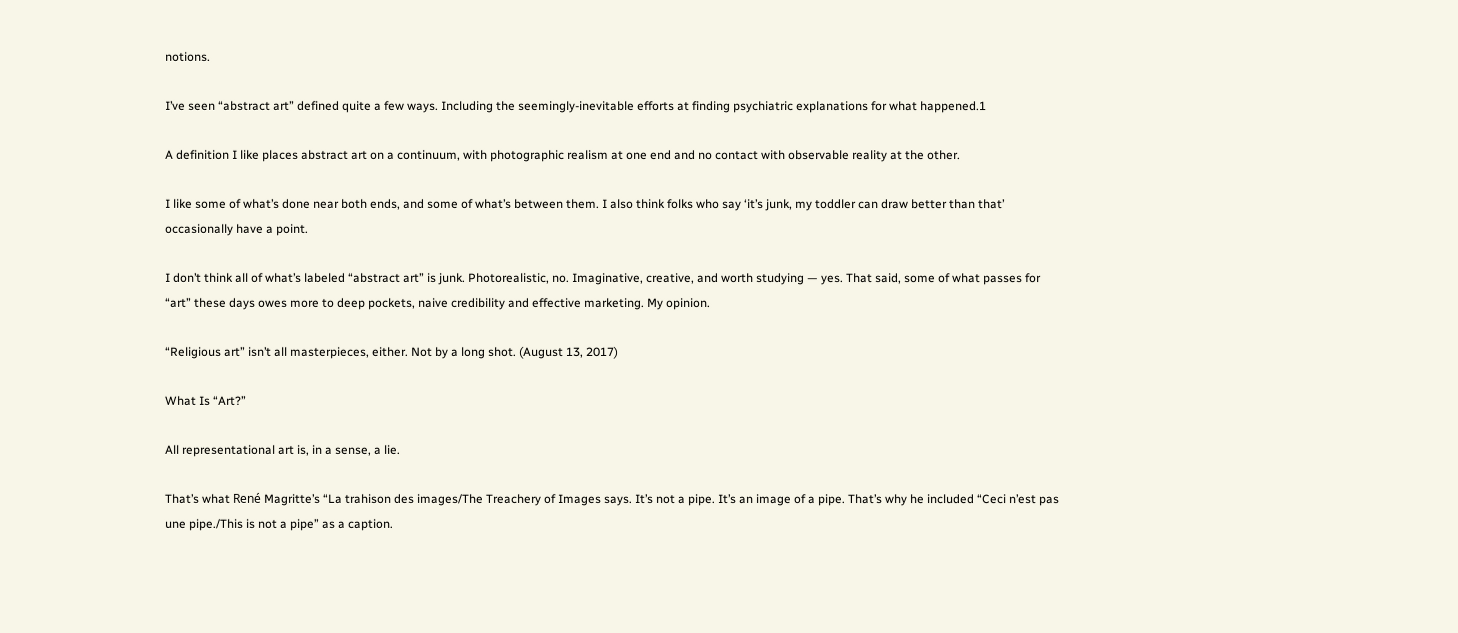notions.

I’ve seen “abstract art” defined quite a few ways. Including the seemingly-inevitable efforts at finding psychiatric explanations for what happened.1

A definition I like places abstract art on a continuum, with photographic realism at one end and no contact with observable reality at the other.

I like some of what’s done near both ends, and some of what’s between them. I also think folks who say ‘it’s junk, my toddler can draw better than that’ occasionally have a point.

I don’t think all of what’s labeled “abstract art” is junk. Photorealistic, no. Imaginative, creative, and worth studying — yes. That said, some of what passes for “art” these days owes more to deep pockets, naive credibility and effective marketing. My opinion.

“Religious art” isn’t all masterpieces, either. Not by a long shot. (August 13, 2017)

What Is “Art?”

All representational art is, in a sense, a lie.

That’s what René Magritte’s “La trahison des images/The Treachery of Images says. It’s not a pipe. It’s an image of a pipe. That’s why he included “Ceci n’est pas une pipe./This is not a pipe” as a caption.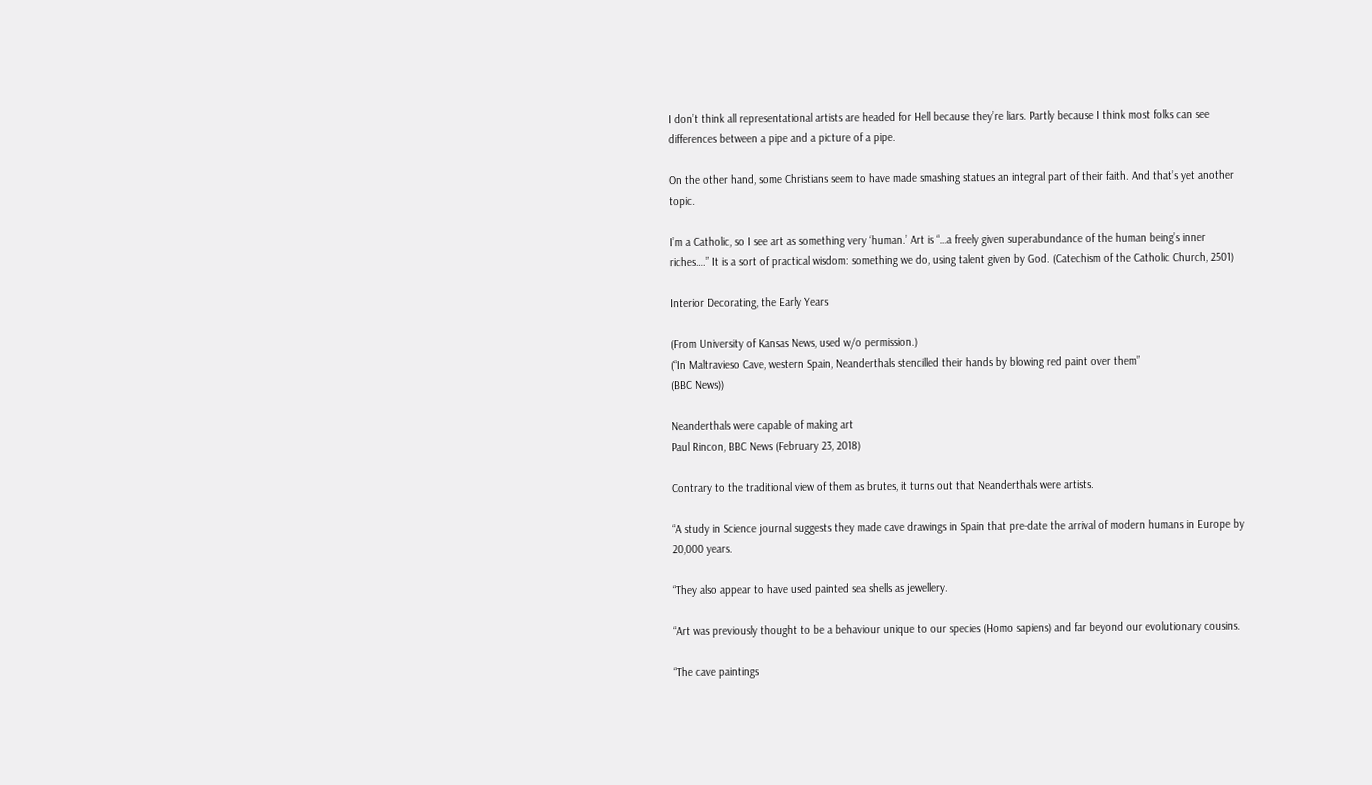I don’t think all representational artists are headed for Hell because they’re liars. Partly because I think most folks can see differences between a pipe and a picture of a pipe.

On the other hand, some Christians seem to have made smashing statues an integral part of their faith. And that’s yet another topic.

I’m a Catholic, so I see art as something very ‘human.’ Art is “…a freely given superabundance of the human being’s inner riches….” It is a sort of practical wisdom: something we do, using talent given by God. (Catechism of the Catholic Church, 2501)

Interior Decorating, the Early Years

(From University of Kansas News, used w/o permission.)
(“In Maltravieso Cave, western Spain, Neanderthals stencilled their hands by blowing red paint over them”
(BBC News))

Neanderthals were capable of making art
Paul Rincon, BBC News (February 23, 2018)

Contrary to the traditional view of them as brutes, it turns out that Neanderthals were artists.

“A study in Science journal suggests they made cave drawings in Spain that pre-date the arrival of modern humans in Europe by 20,000 years.

“They also appear to have used painted sea shells as jewellery.

“Art was previously thought to be a behaviour unique to our species (Homo sapiens) and far beyond our evolutionary cousins.

“The cave paintings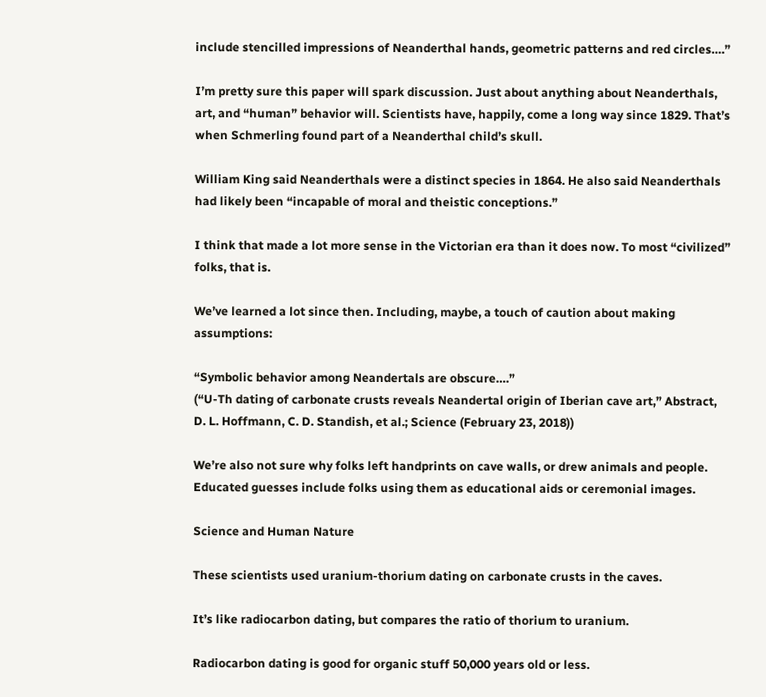include stencilled impressions of Neanderthal hands, geometric patterns and red circles….”

I’m pretty sure this paper will spark discussion. Just about anything about Neanderthals, art, and “human” behavior will. Scientists have, happily, come a long way since 1829. That’s when Schmerling found part of a Neanderthal child’s skull.

William King said Neanderthals were a distinct species in 1864. He also said Neanderthals had likely been “incapable of moral and theistic conceptions.”

I think that made a lot more sense in the Victorian era than it does now. To most “civilized” folks, that is.

We’ve learned a lot since then. Including, maybe, a touch of caution about making assumptions:

“Symbolic behavior among Neandertals are obscure….”
(“U-Th dating of carbonate crusts reveals Neandertal origin of Iberian cave art,” Abstract, D. L. Hoffmann, C. D. Standish, et al.; Science (February 23, 2018))

We’re also not sure why folks left handprints on cave walls, or drew animals and people. Educated guesses include folks using them as educational aids or ceremonial images.

Science and Human Nature

These scientists used uranium-thorium dating on carbonate crusts in the caves.

It’s like radiocarbon dating, but compares the ratio of thorium to uranium.

Radiocarbon dating is good for organic stuff 50,000 years old or less.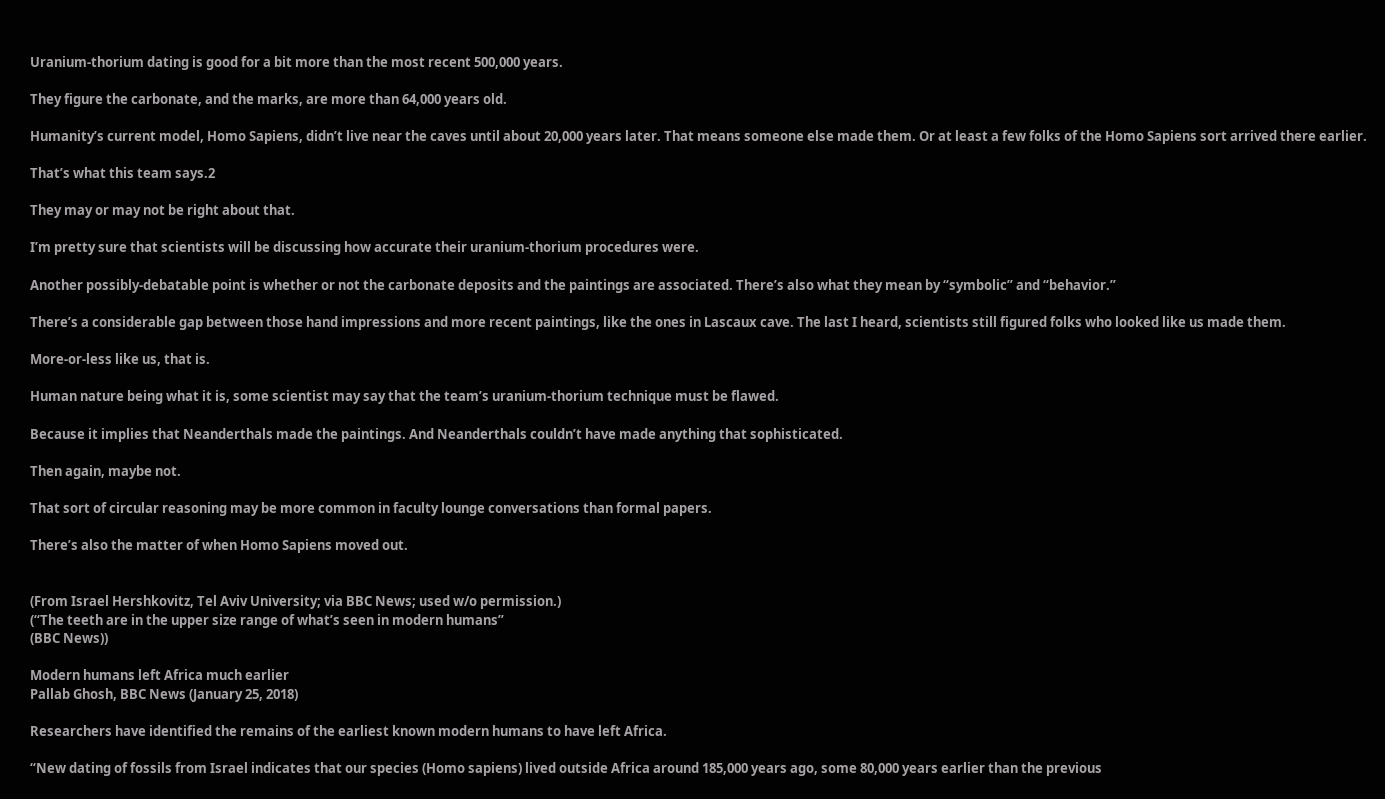Uranium-thorium dating is good for a bit more than the most recent 500,000 years.

They figure the carbonate, and the marks, are more than 64,000 years old.

Humanity’s current model, Homo Sapiens, didn’t live near the caves until about 20,000 years later. That means someone else made them. Or at least a few folks of the Homo Sapiens sort arrived there earlier.

That’s what this team says.2

They may or may not be right about that.

I’m pretty sure that scientists will be discussing how accurate their uranium-thorium procedures were.

Another possibly-debatable point is whether or not the carbonate deposits and the paintings are associated. There’s also what they mean by “symbolic” and “behavior.”

There’s a considerable gap between those hand impressions and more recent paintings, like the ones in Lascaux cave. The last I heard, scientists still figured folks who looked like us made them.

More-or-less like us, that is.

Human nature being what it is, some scientist may say that the team’s uranium-thorium technique must be flawed.

Because it implies that Neanderthals made the paintings. And Neanderthals couldn’t have made anything that sophisticated.

Then again, maybe not.

That sort of circular reasoning may be more common in faculty lounge conversations than formal papers.

There’s also the matter of when Homo Sapiens moved out.


(From Israel Hershkovitz, Tel Aviv University; via BBC News; used w/o permission.)
(“The teeth are in the upper size range of what’s seen in modern humans”
(BBC News))

Modern humans left Africa much earlier
Pallab Ghosh, BBC News (January 25, 2018)

Researchers have identified the remains of the earliest known modern humans to have left Africa.

“New dating of fossils from Israel indicates that our species (Homo sapiens) lived outside Africa around 185,000 years ago, some 80,000 years earlier than the previous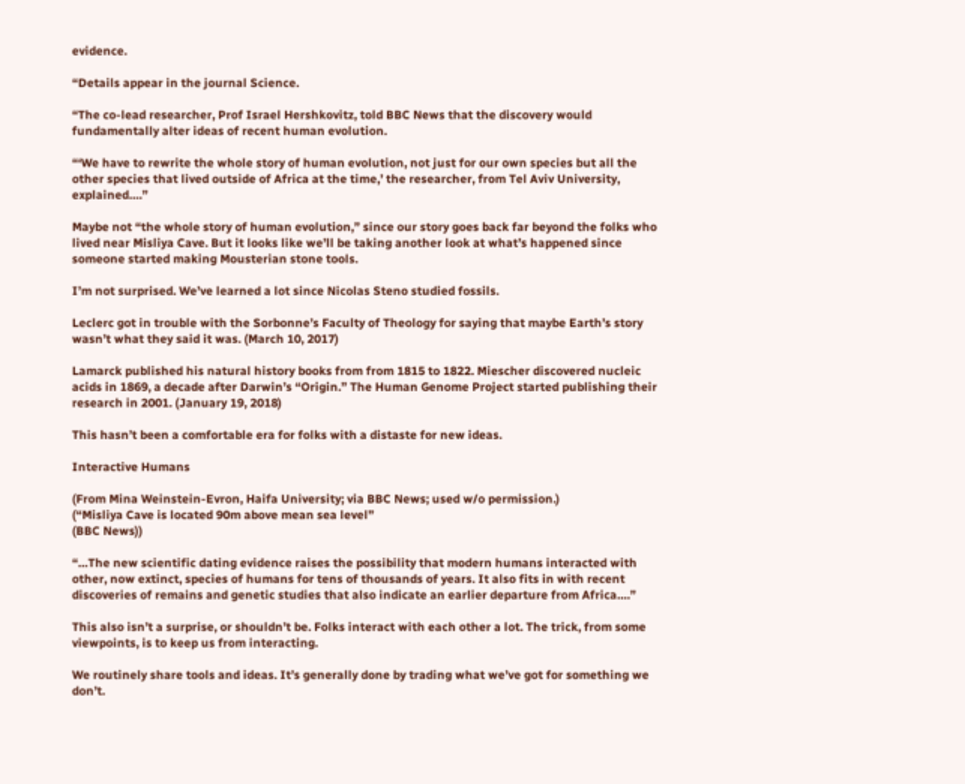evidence.

“Details appear in the journal Science.

“The co-lead researcher, Prof Israel Hershkovitz, told BBC News that the discovery would fundamentally alter ideas of recent human evolution.

“‘We have to rewrite the whole story of human evolution, not just for our own species but all the other species that lived outside of Africa at the time,’ the researcher, from Tel Aviv University, explained….”

Maybe not “the whole story of human evolution,” since our story goes back far beyond the folks who lived near Misliya Cave. But it looks like we’ll be taking another look at what’s happened since someone started making Mousterian stone tools.

I’m not surprised. We’ve learned a lot since Nicolas Steno studied fossils.

Leclerc got in trouble with the Sorbonne’s Faculty of Theology for saying that maybe Earth’s story wasn’t what they said it was. (March 10, 2017)

Lamarck published his natural history books from from 1815 to 1822. Miescher discovered nucleic acids in 1869, a decade after Darwin’s “Origin.” The Human Genome Project started publishing their research in 2001. (January 19, 2018)

This hasn’t been a comfortable era for folks with a distaste for new ideas.

Interactive Humans

(From Mina Weinstein-Evron, Haifa University; via BBC News; used w/o permission.)
(“Misliya Cave is located 90m above mean sea level”
(BBC News))

“…The new scientific dating evidence raises the possibility that modern humans interacted with other, now extinct, species of humans for tens of thousands of years. It also fits in with recent discoveries of remains and genetic studies that also indicate an earlier departure from Africa….”

This also isn’t a surprise, or shouldn’t be. Folks interact with each other a lot. The trick, from some viewpoints, is to keep us from interacting.

We routinely share tools and ideas. It’s generally done by trading what we’ve got for something we don’t.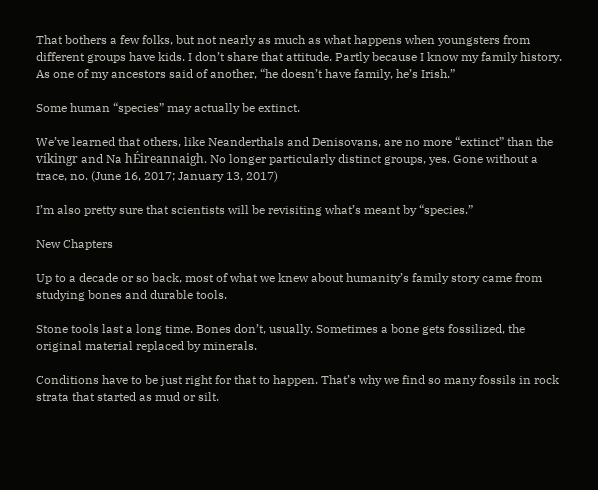That bothers a few folks, but not nearly as much as what happens when youngsters from different groups have kids. I don’t share that attitude. Partly because I know my family history. As one of my ancestors said of another, “he doesn’t have family, he’s Irish.”

Some human “species” may actually be extinct.

We’ve learned that others, like Neanderthals and Denisovans, are no more “extinct” than the víkingr and Na hÉireannaigh. No longer particularly distinct groups, yes. Gone without a trace, no. (June 16, 2017; January 13, 2017)

I’m also pretty sure that scientists will be revisiting what’s meant by “species.”

New Chapters

Up to a decade or so back, most of what we knew about humanity’s family story came from studying bones and durable tools.

Stone tools last a long time. Bones don’t, usually. Sometimes a bone gets fossilized, the original material replaced by minerals.

Conditions have to be just right for that to happen. That’s why we find so many fossils in rock strata that started as mud or silt.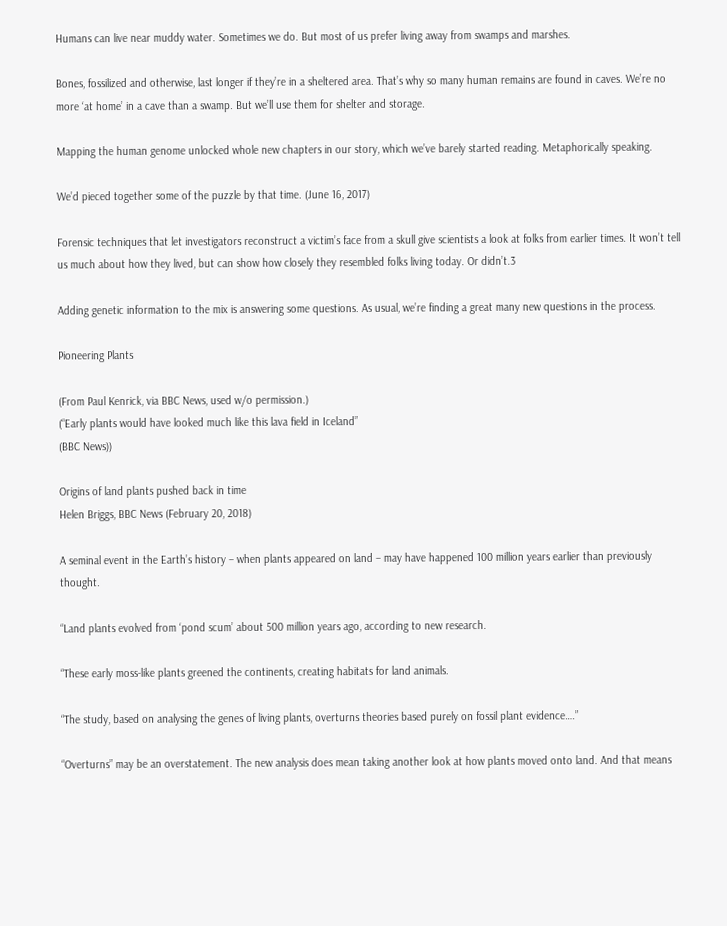Humans can live near muddy water. Sometimes we do. But most of us prefer living away from swamps and marshes.

Bones, fossilized and otherwise, last longer if they’re in a sheltered area. That’s why so many human remains are found in caves. We’re no more ‘at home’ in a cave than a swamp. But we’ll use them for shelter and storage.

Mapping the human genome unlocked whole new chapters in our story, which we’ve barely started reading. Metaphorically speaking.

We’d pieced together some of the puzzle by that time. (June 16, 2017)

Forensic techniques that let investigators reconstruct a victim’s face from a skull give scientists a look at folks from earlier times. It won’t tell us much about how they lived, but can show how closely they resembled folks living today. Or didn’t.3

Adding genetic information to the mix is answering some questions. As usual, we’re finding a great many new questions in the process.

Pioneering Plants

(From Paul Kenrick, via BBC News, used w/o permission.)
(“Early plants would have looked much like this lava field in Iceland”
(BBC News))

Origins of land plants pushed back in time
Helen Briggs, BBC News (February 20, 2018)

A seminal event in the Earth’s history – when plants appeared on land – may have happened 100 million years earlier than previously thought.

“Land plants evolved from ‘pond scum’ about 500 million years ago, according to new research.

“These early moss-like plants greened the continents, creating habitats for land animals.

“The study, based on analysing the genes of living plants, overturns theories based purely on fossil plant evidence….”

“Overturns” may be an overstatement. The new analysis does mean taking another look at how plants moved onto land. And that means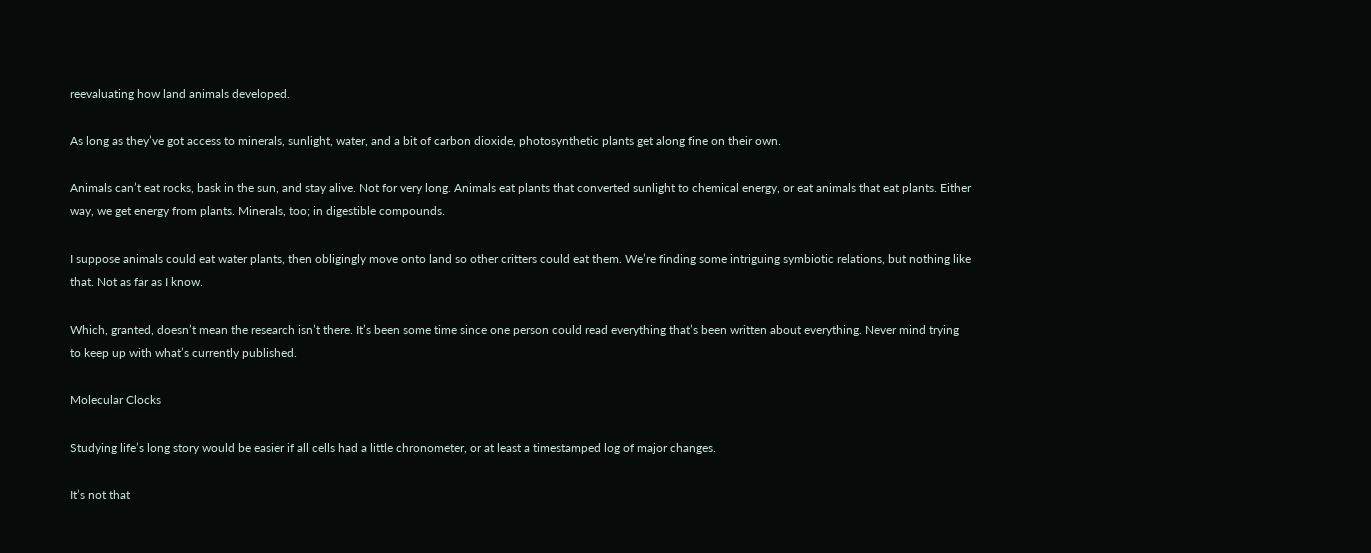reevaluating how land animals developed.

As long as they’ve got access to minerals, sunlight, water, and a bit of carbon dioxide, photosynthetic plants get along fine on their own.

Animals can’t eat rocks, bask in the sun, and stay alive. Not for very long. Animals eat plants that converted sunlight to chemical energy, or eat animals that eat plants. Either way, we get energy from plants. Minerals, too; in digestible compounds.

I suppose animals could eat water plants, then obligingly move onto land so other critters could eat them. We’re finding some intriguing symbiotic relations, but nothing like that. Not as far as I know.

Which, granted, doesn’t mean the research isn’t there. It’s been some time since one person could read everything that’s been written about everything. Never mind trying to keep up with what’s currently published.

Molecular Clocks

Studying life’s long story would be easier if all cells had a little chronometer, or at least a timestamped log of major changes.

It’s not that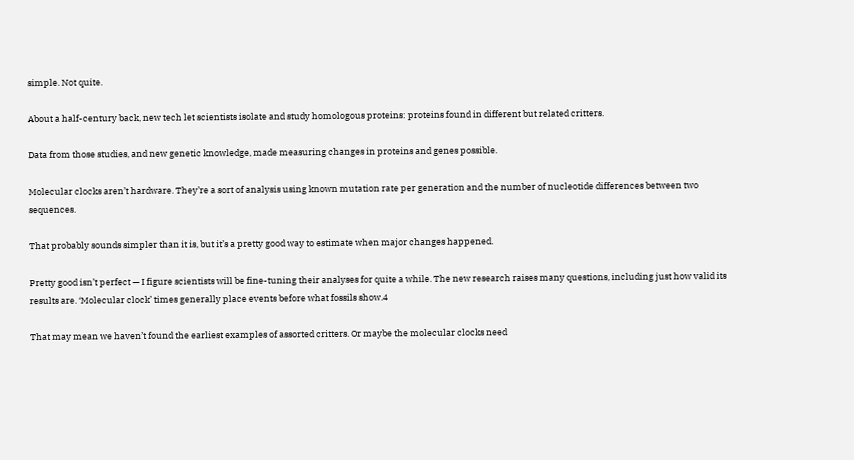simple. Not quite.

About a half-century back, new tech let scientists isolate and study homologous proteins: proteins found in different but related critters.

Data from those studies, and new genetic knowledge, made measuring changes in proteins and genes possible.

Molecular clocks aren’t hardware. They’re a sort of analysis using known mutation rate per generation and the number of nucleotide differences between two sequences.

That probably sounds simpler than it is, but it’s a pretty good way to estimate when major changes happened.

Pretty good isn’t perfect — I figure scientists will be fine-tuning their analyses for quite a while. The new research raises many questions, including just how valid its results are. ‘Molecular clock’ times generally place events before what fossils show.4

That may mean we haven’t found the earliest examples of assorted critters. Or maybe the molecular clocks need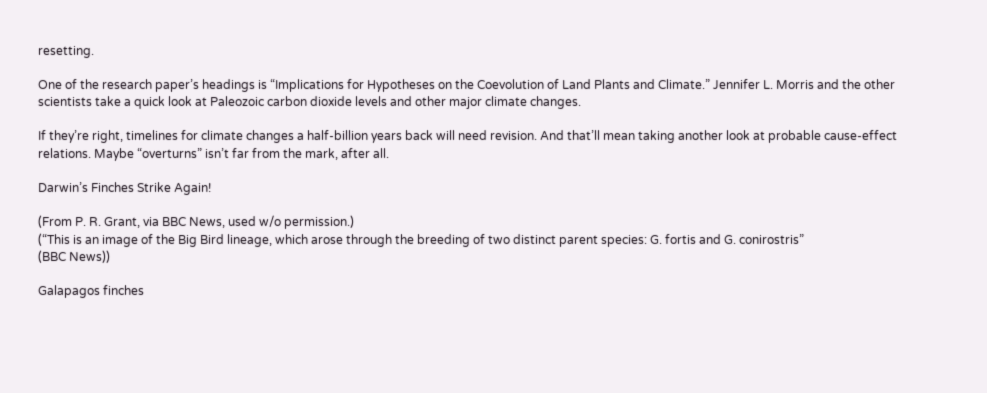resetting.

One of the research paper’s headings is “Implications for Hypotheses on the Coevolution of Land Plants and Climate.” Jennifer L. Morris and the other scientists take a quick look at Paleozoic carbon dioxide levels and other major climate changes.

If they’re right, timelines for climate changes a half-billion years back will need revision. And that’ll mean taking another look at probable cause-effect relations. Maybe “overturns” isn’t far from the mark, after all.

Darwin’s Finches Strike Again!

(From P. R. Grant, via BBC News, used w/o permission.)
(“This is an image of the Big Bird lineage, which arose through the breeding of two distinct parent species: G. fortis and G. conirostris”
(BBC News))

Galapagos finches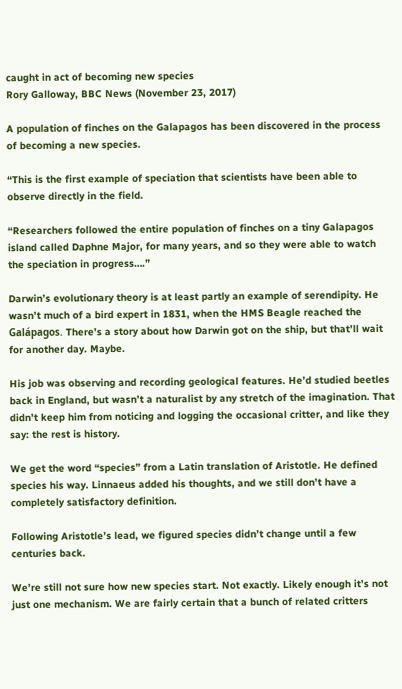caught in act of becoming new species
Rory Galloway, BBC News (November 23, 2017)

A population of finches on the Galapagos has been discovered in the process of becoming a new species.

“This is the first example of speciation that scientists have been able to observe directly in the field.

“Researchers followed the entire population of finches on a tiny Galapagos island called Daphne Major, for many years, and so they were able to watch the speciation in progress….”

Darwin’s evolutionary theory is at least partly an example of serendipity. He wasn’t much of a bird expert in 1831, when the HMS Beagle reached the Galápagos. There’s a story about how Darwin got on the ship, but that’ll wait for another day. Maybe.

His job was observing and recording geological features. He’d studied beetles back in England, but wasn’t a naturalist by any stretch of the imagination. That didn’t keep him from noticing and logging the occasional critter, and like they say: the rest is history.

We get the word “species” from a Latin translation of Aristotle. He defined species his way. Linnaeus added his thoughts, and we still don’t have a completely satisfactory definition.

Following Aristotle’s lead, we figured species didn’t change until a few centuries back.

We’re still not sure how new species start. Not exactly. Likely enough it’s not just one mechanism. We are fairly certain that a bunch of related critters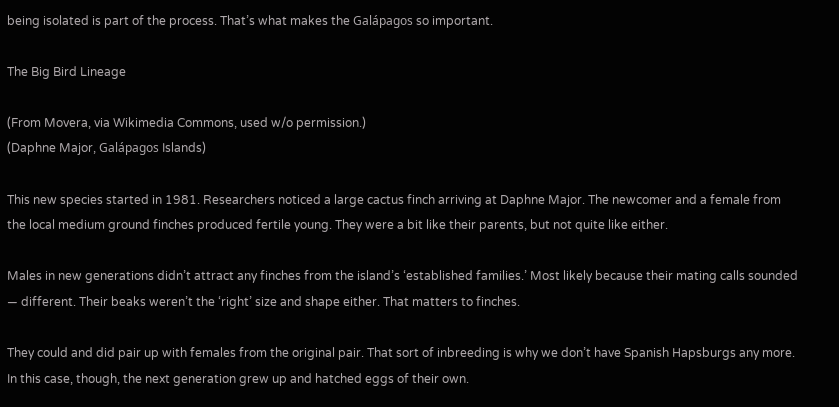being isolated is part of the process. That’s what makes the Galápagos so important.

The Big Bird Lineage

(From Movera, via Wikimedia Commons, used w/o permission.)
(Daphne Major, Galápagos Islands)

This new species started in 1981. Researchers noticed a large cactus finch arriving at Daphne Major. The newcomer and a female from the local medium ground finches produced fertile young. They were a bit like their parents, but not quite like either.

Males in new generations didn’t attract any finches from the island’s ‘established families.’ Most likely because their mating calls sounded — different. Their beaks weren’t the ‘right’ size and shape either. That matters to finches.

They could and did pair up with females from the original pair. That sort of inbreeding is why we don’t have Spanish Hapsburgs any more. In this case, though, the next generation grew up and hatched eggs of their own.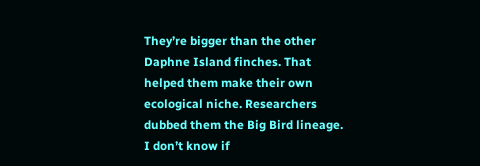They’re bigger than the other Daphne Island finches. That helped them make their own ecological niche. Researchers dubbed them the Big Bird lineage. I don’t know if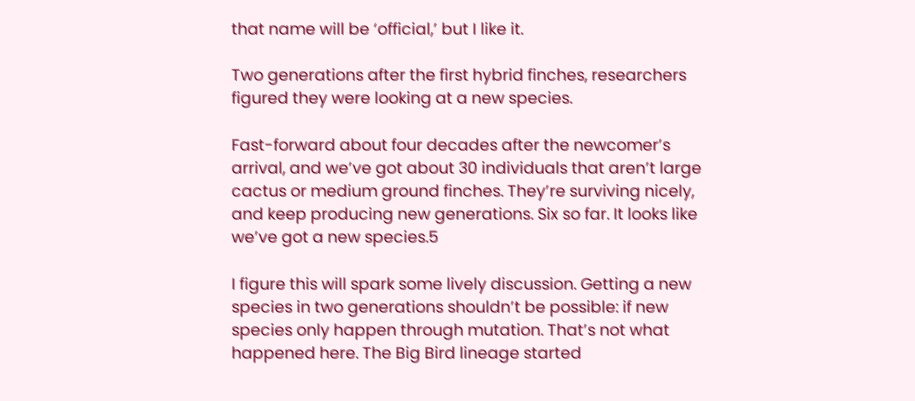that name will be ‘official,’ but I like it.

Two generations after the first hybrid finches, researchers figured they were looking at a new species.

Fast-forward about four decades after the newcomer’s arrival, and we’ve got about 30 individuals that aren’t large cactus or medium ground finches. They’re surviving nicely, and keep producing new generations. Six so far. It looks like we’ve got a new species.5

I figure this will spark some lively discussion. Getting a new species in two generations shouldn’t be possible: if new species only happen through mutation. That’s not what happened here. The Big Bird lineage started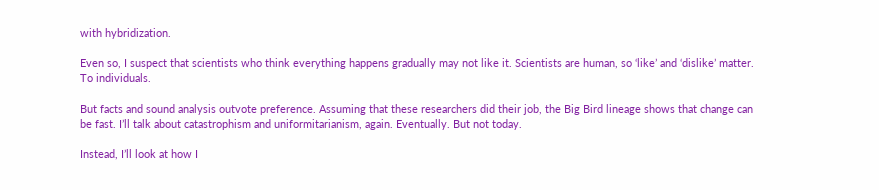with hybridization.

Even so, I suspect that scientists who think everything happens gradually may not like it. Scientists are human, so ‘like’ and ‘dislike’ matter. To individuals.

But facts and sound analysis outvote preference. Assuming that these researchers did their job, the Big Bird lineage shows that change can be fast. I’ll talk about catastrophism and uniformitarianism, again. Eventually. But not today.

Instead, I’ll look at how I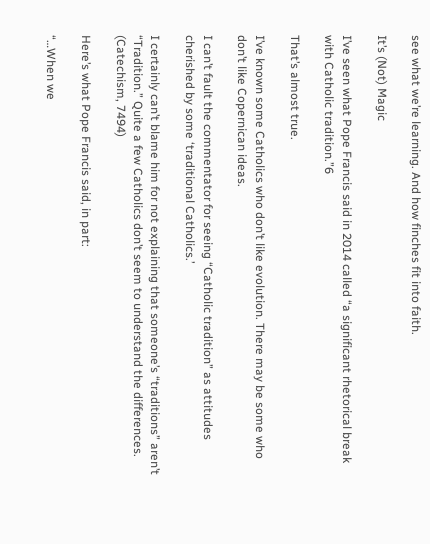see what we’re learning. And how finches fit into faith.

It’s (Not) Magic

I’ve seen what Pope Francis said in 2014 called “a significant rhetorical break with Catholic tradition.”6

That’s almost true.

I’ve known some Catholics who don’t like evolution. There may be some who don’t like Copernican ideas.

I can’t fault the commentator for seeing “Catholic tradition” as attitudes cherished by some ‘traditional Catholics.’

I certainly can’t blame him for not explaining that someone’s “traditions” aren’t “Tradition.” Quite a few Catholics don’t seem to understand the differences. (Catechism, 7494)

Here’s what Pope Francis said, in part:

“…When we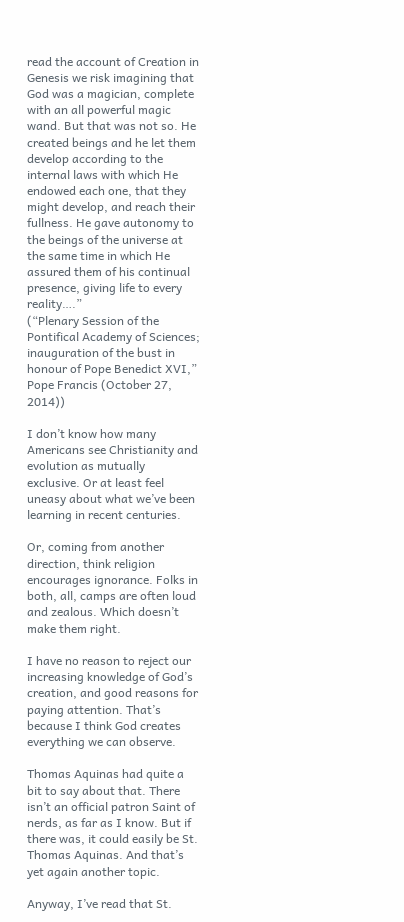read the account of Creation in Genesis we risk imagining that God was a magician, complete with an all powerful magic wand. But that was not so. He created beings and he let them develop according to the internal laws with which He endowed each one, that they might develop, and reach their fullness. He gave autonomy to the beings of the universe at the same time in which He assured them of his continual presence, giving life to every reality….”
(“Plenary Session of the Pontifical Academy of Sciences; inauguration of the bust in honour of Pope Benedict XVI,” Pope Francis (October 27, 2014))

I don’t know how many Americans see Christianity and evolution as mutually exclusive. Or at least feel uneasy about what we’ve been learning in recent centuries.

Or, coming from another direction, think religion encourages ignorance. Folks in both, all, camps are often loud and zealous. Which doesn’t make them right.

I have no reason to reject our increasing knowledge of God’s creation, and good reasons for paying attention. That’s because I think God creates everything we can observe.

Thomas Aquinas had quite a bit to say about that. There isn’t an official patron Saint of nerds, as far as I know. But if there was, it could easily be St. Thomas Aquinas. And that’s yet again another topic.

Anyway, I’ve read that St.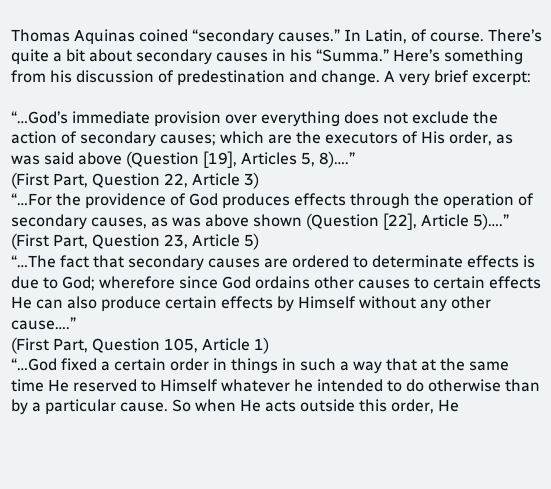Thomas Aquinas coined “secondary causes.” In Latin, of course. There’s quite a bit about secondary causes in his “Summa.” Here’s something from his discussion of predestination and change. A very brief excerpt:

“…God’s immediate provision over everything does not exclude the action of secondary causes; which are the executors of His order, as was said above (Question [19], Articles 5, 8)….”
(First Part, Question 22, Article 3)
“…For the providence of God produces effects through the operation of secondary causes, as was above shown (Question [22], Article 5)….”
(First Part, Question 23, Article 5)
“…The fact that secondary causes are ordered to determinate effects is due to God; wherefore since God ordains other causes to certain effects He can also produce certain effects by Himself without any other cause….”
(First Part, Question 105, Article 1)
“…God fixed a certain order in things in such a way that at the same time He reserved to Himself whatever he intended to do otherwise than by a particular cause. So when He acts outside this order, He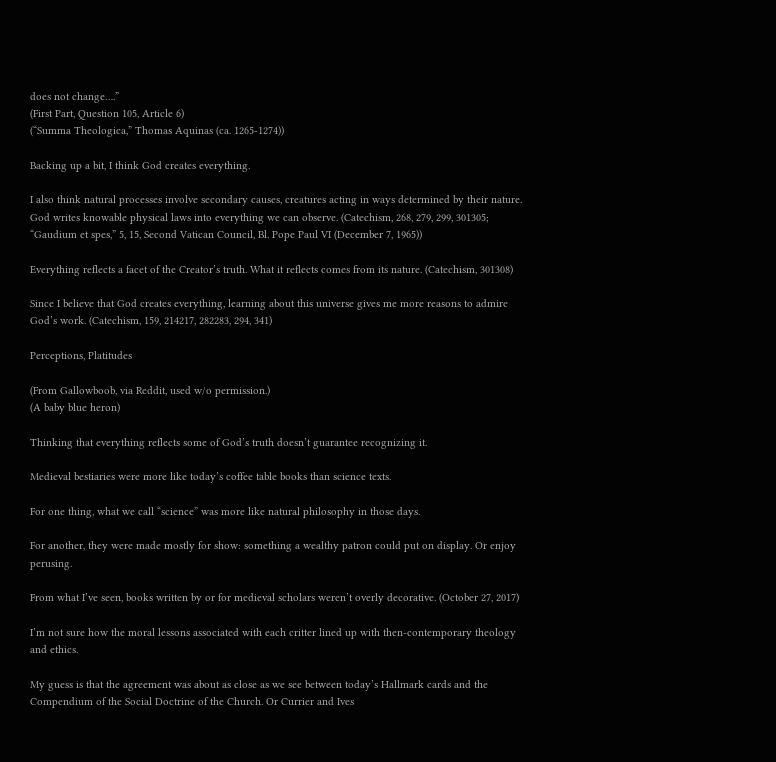does not change….”
(First Part, Question 105, Article 6)
(“Summa Theologica,” Thomas Aquinas (ca. 1265-1274))

Backing up a bit, I think God creates everything.

I also think natural processes involve secondary causes, creatures acting in ways determined by their nature. God writes knowable physical laws into everything we can observe. (Catechism, 268, 279, 299, 301305; “Gaudium et spes,” 5, 15, Second Vatican Council, Bl. Pope Paul VI (December 7, 1965))

Everything reflects a facet of the Creator’s truth. What it reflects comes from its nature. (Catechism, 301308)

Since I believe that God creates everything, learning about this universe gives me more reasons to admire God’s work. (Catechism, 159, 214217, 282283, 294, 341)

Perceptions, Platitudes

(From Gallowboob, via Reddit, used w/o permission.)
(A baby blue heron)

Thinking that everything reflects some of God’s truth doesn’t guarantee recognizing it.

Medieval bestiaries were more like today’s coffee table books than science texts.

For one thing, what we call “science” was more like natural philosophy in those days.

For another, they were made mostly for show: something a wealthy patron could put on display. Or enjoy perusing.

From what I’ve seen, books written by or for medieval scholars weren’t overly decorative. (October 27, 2017)

I’m not sure how the moral lessons associated with each critter lined up with then-contemporary theology and ethics.

My guess is that the agreement was about as close as we see between today’s Hallmark cards and the Compendium of the Social Doctrine of the Church. Or Currier and Ives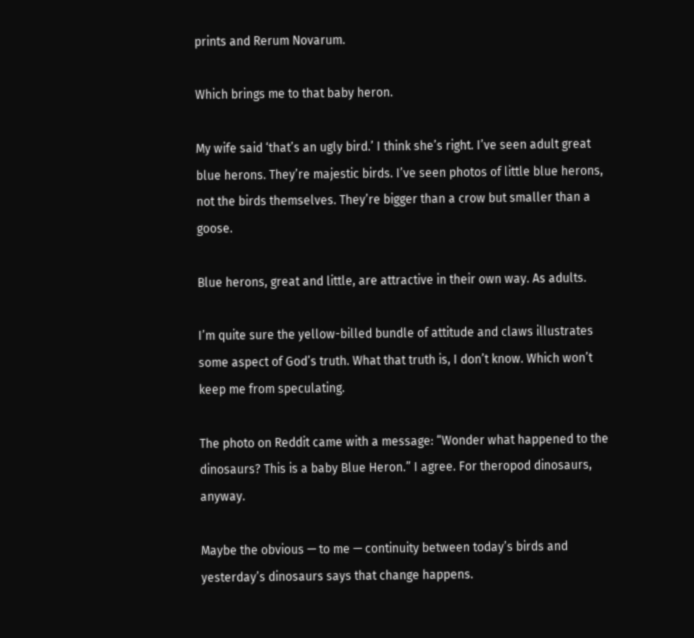prints and Rerum Novarum.

Which brings me to that baby heron.

My wife said ‘that’s an ugly bird.’ I think she’s right. I’ve seen adult great blue herons. They’re majestic birds. I’ve seen photos of little blue herons, not the birds themselves. They’re bigger than a crow but smaller than a goose.

Blue herons, great and little, are attractive in their own way. As adults.

I’m quite sure the yellow-billed bundle of attitude and claws illustrates some aspect of God’s truth. What that truth is, I don’t know. Which won’t keep me from speculating.

The photo on Reddit came with a message: “Wonder what happened to the dinosaurs? This is a baby Blue Heron.” I agree. For theropod dinosaurs, anyway.

Maybe the obvious — to me — continuity between today’s birds and yesterday’s dinosaurs says that change happens.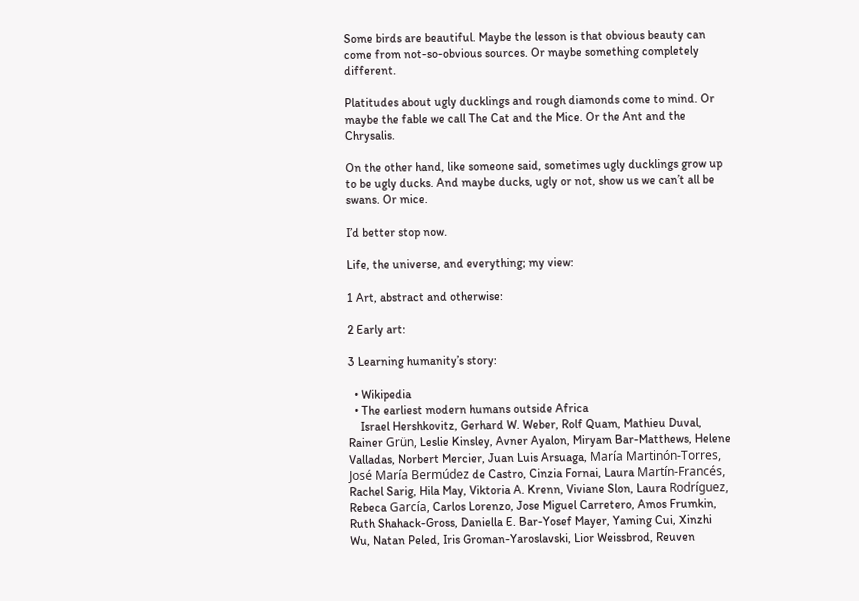Some birds are beautiful. Maybe the lesson is that obvious beauty can come from not-so-obvious sources. Or maybe something completely different.

Platitudes about ugly ducklings and rough diamonds come to mind. Or maybe the fable we call The Cat and the Mice. Or the Ant and the Chrysalis.

On the other hand, like someone said, sometimes ugly ducklings grow up to be ugly ducks. And maybe ducks, ugly or not, show us we can’t all be swans. Or mice.

I’d better stop now.

Life, the universe, and everything; my view:

1 Art, abstract and otherwise:

2 Early art:

3 Learning humanity’s story:

  • Wikipedia
  • The earliest modern humans outside Africa
    Israel Hershkovitz, Gerhard W. Weber, Rolf Quam, Mathieu Duval, Rainer Grün, Leslie Kinsley, Avner Ayalon, Miryam Bar-Matthews, Helene Valladas, Norbert Mercier, Juan Luis Arsuaga, María Martinón-Torres, José María Bermúdez de Castro, Cinzia Fornai, Laura Martín-Francés, Rachel Sarig, Hila May, Viktoria A. Krenn, Viviane Slon, Laura Rodríguez, Rebeca García, Carlos Lorenzo, Jose Miguel Carretero, Amos Frumkin, Ruth Shahack-Gross, Daniella E. Bar-Yosef Mayer, Yaming Cui, Xinzhi Wu, Natan Peled, Iris Groman-Yaroslavski, Lior Weissbrod, Reuven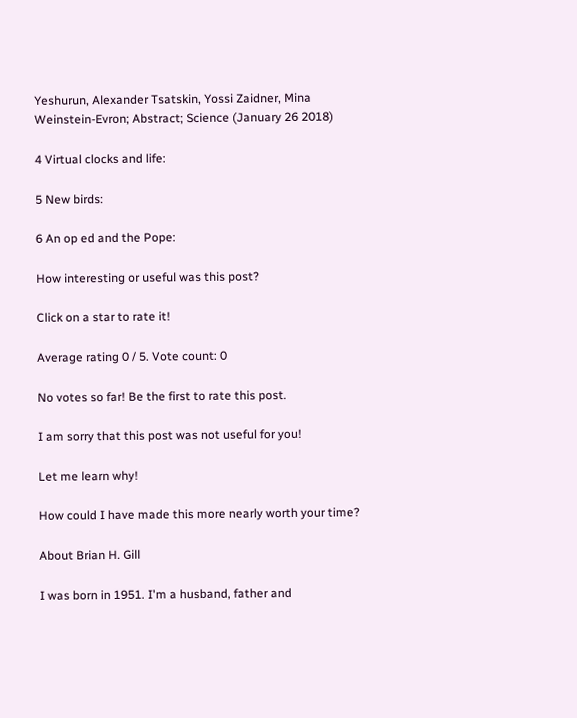Yeshurun, Alexander Tsatskin, Yossi Zaidner, Mina Weinstein-Evron; Abstract; Science (January 26 2018)

4 Virtual clocks and life:

5 New birds:

6 An op ed and the Pope:

How interesting or useful was this post?

Click on a star to rate it!

Average rating 0 / 5. Vote count: 0

No votes so far! Be the first to rate this post.

I am sorry that this post was not useful for you!

Let me learn why!

How could I have made this more nearly worth your time?

About Brian H. Gill

I was born in 1951. I'm a husband, father and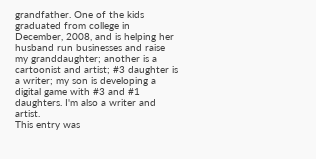grandfather. One of the kids graduated from college in December, 2008, and is helping her husband run businesses and raise my granddaughter; another is a cartoonist and artist; #3 daughter is a writer; my son is developing a digital game with #3 and #1 daughters. I'm also a writer and artist.
This entry was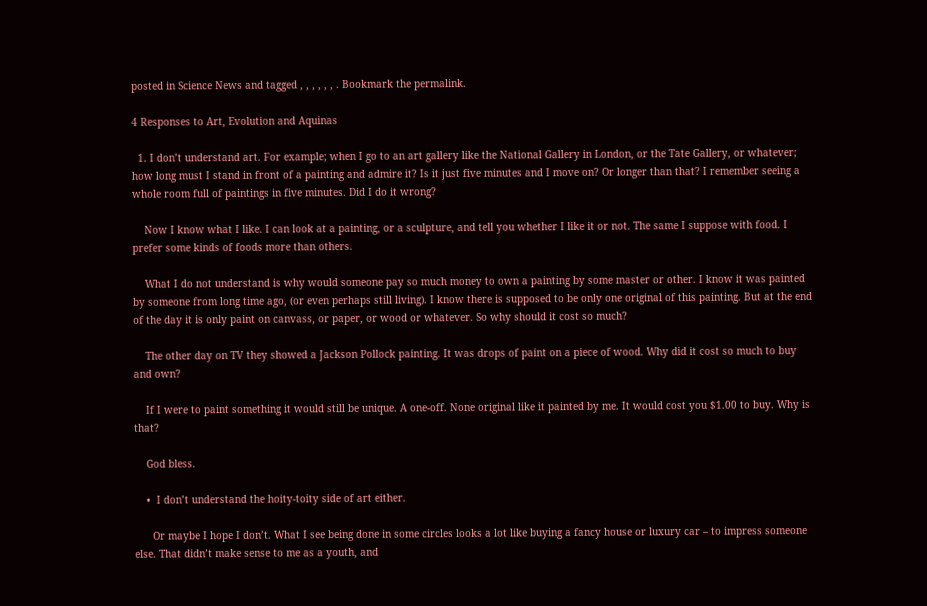posted in Science News and tagged , , , , , , . Bookmark the permalink.

4 Responses to Art, Evolution and Aquinas

  1. I don’t understand art. For example; when I go to an art gallery like the National Gallery in London, or the Tate Gallery, or whatever; how long must I stand in front of a painting and admire it? Is it just five minutes and I move on? Or longer than that? I remember seeing a whole room full of paintings in five minutes. Did I do it wrong?

    Now I know what I like. I can look at a painting, or a sculpture, and tell you whether I like it or not. The same I suppose with food. I prefer some kinds of foods more than others.

    What I do not understand is why would someone pay so much money to own a painting by some master or other. I know it was painted by someone from long time ago, (or even perhaps still living). I know there is supposed to be only one original of this painting. But at the end of the day it is only paint on canvass, or paper, or wood or whatever. So why should it cost so much?

    The other day on TV they showed a Jackson Pollock painting. It was drops of paint on a piece of wood. Why did it cost so much to buy and own?

    If I were to paint something it would still be unique. A one-off. None original like it painted by me. It would cost you $1.00 to buy. Why is that?

    God bless.

    •  I don’t understand the hoity-toity side of art either.

      Or maybe I hope I don’t. What I see being done in some circles looks a lot like buying a fancy house or luxury car – to impress someone else. That didn’t make sense to me as a youth, and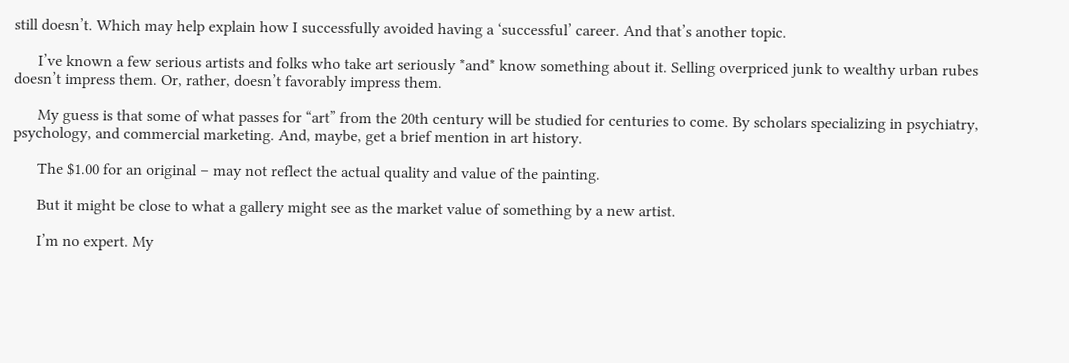still doesn’t. Which may help explain how I successfully avoided having a ‘successful’ career. And that’s another topic.

      I’ve known a few serious artists and folks who take art seriously *and* know something about it. Selling overpriced junk to wealthy urban rubes doesn’t impress them. Or, rather, doesn’t favorably impress them.

      My guess is that some of what passes for “art” from the 20th century will be studied for centuries to come. By scholars specializing in psychiatry, psychology, and commercial marketing. And, maybe, get a brief mention in art history.

      The $1.00 for an original – may not reflect the actual quality and value of the painting.

      But it might be close to what a gallery might see as the market value of something by a new artist.

      I’m no expert. My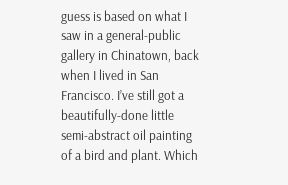guess is based on what I saw in a general-public gallery in Chinatown, back when I lived in San Francisco. I’ve still got a beautifully-done little semi-abstract oil painting of a bird and plant. Which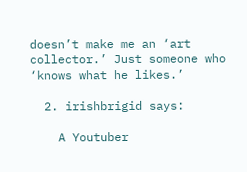doesn’t make me an ‘art collector.’ Just someone who ‘knows what he likes.’

  2. irishbrigid says:

    A Youtuber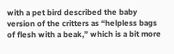with a pet bird described the baby version of the critters as “helpless bags of flesh with a beak,” which is a bit more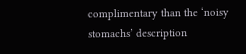complimentary than the ‘noisy stomachs’ description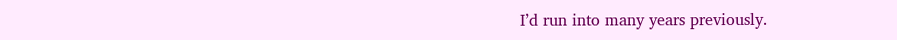I’d run into many years previously.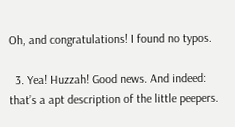Oh, and congratulations! I found no typos.

  3. Yea! Huzzah! Good news. And indeed: that’s a apt description of the little peepers.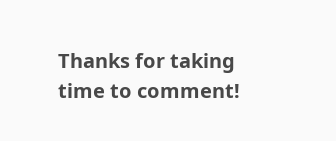Thanks for taking time to comment!